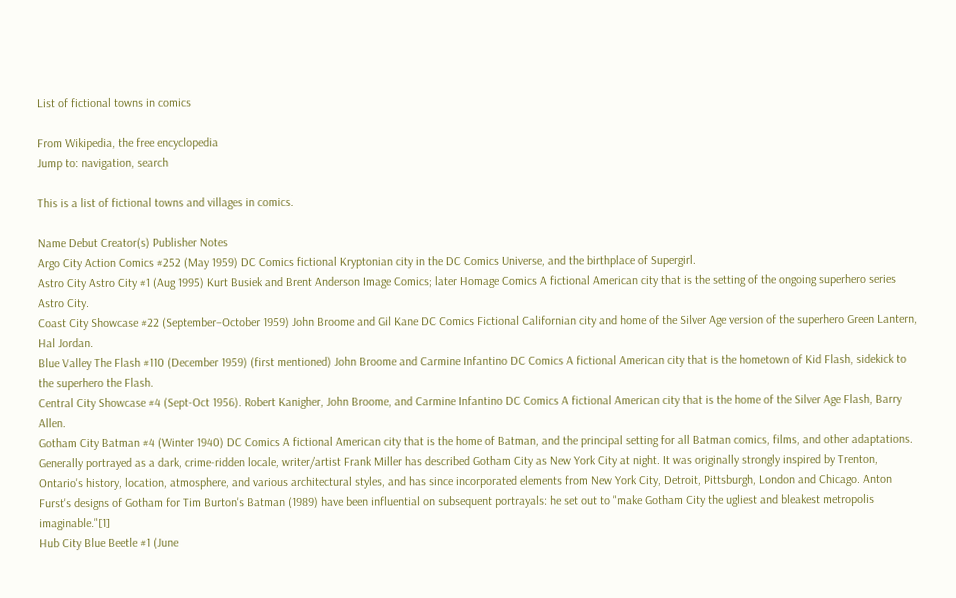List of fictional towns in comics

From Wikipedia, the free encyclopedia
Jump to: navigation, search

This is a list of fictional towns and villages in comics.

Name Debut Creator(s) Publisher Notes
Argo City Action Comics #252 (May 1959) DC Comics fictional Kryptonian city in the DC Comics Universe, and the birthplace of Supergirl.
Astro City Astro City #1 (Aug 1995) Kurt Busiek and Brent Anderson Image Comics; later Homage Comics A fictional American city that is the setting of the ongoing superhero series Astro City.
Coast City Showcase #22 (September–October 1959) John Broome and Gil Kane DC Comics Fictional Californian city and home of the Silver Age version of the superhero Green Lantern, Hal Jordan.
Blue Valley The Flash #110 (December 1959) (first mentioned) John Broome and Carmine Infantino DC Comics A fictional American city that is the hometown of Kid Flash, sidekick to the superhero the Flash.
Central City Showcase #4 (Sept-Oct 1956). Robert Kanigher, John Broome, and Carmine Infantino DC Comics A fictional American city that is the home of the Silver Age Flash, Barry Allen.
Gotham City Batman #4 (Winter 1940) DC Comics A fictional American city that is the home of Batman, and the principal setting for all Batman comics, films, and other adaptations. Generally portrayed as a dark, crime-ridden locale, writer/artist Frank Miller has described Gotham City as New York City at night. It was originally strongly inspired by Trenton, Ontario's history, location, atmosphere, and various architectural styles, and has since incorporated elements from New York City, Detroit, Pittsburgh, London and Chicago. Anton Furst's designs of Gotham for Tim Burton's Batman (1989) have been influential on subsequent portrayals: he set out to "make Gotham City the ugliest and bleakest metropolis imaginable."[1]
Hub City Blue Beetle #1 (June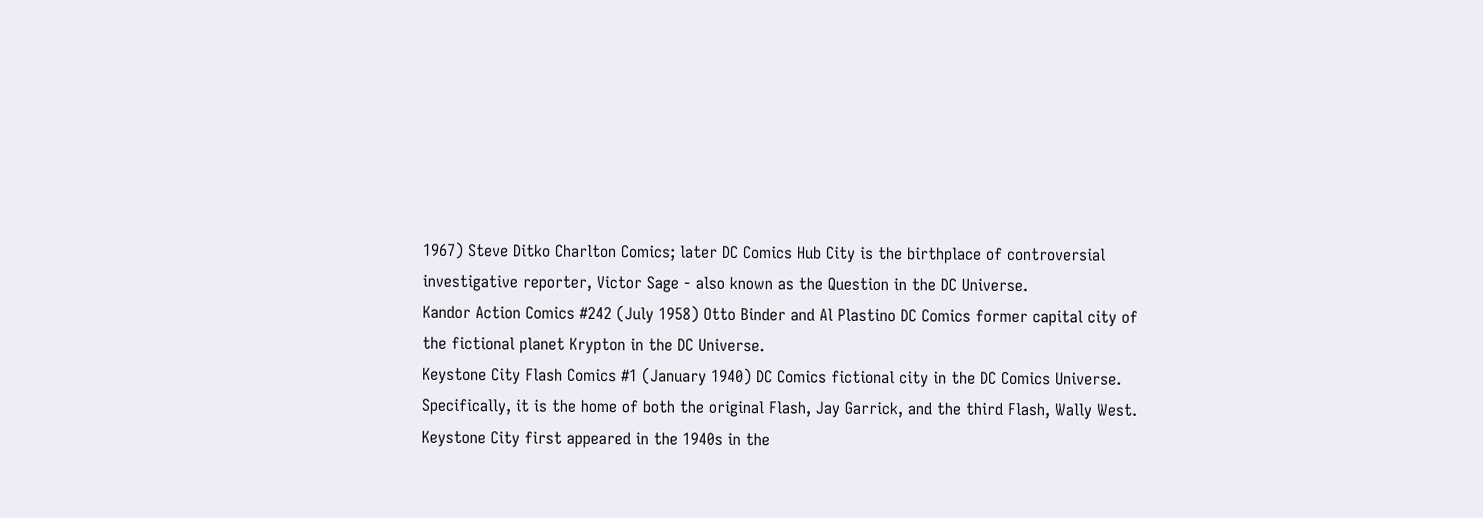1967) Steve Ditko Charlton Comics; later DC Comics Hub City is the birthplace of controversial investigative reporter, Victor Sage - also known as the Question in the DC Universe.
Kandor Action Comics #242 (July 1958) Otto Binder and Al Plastino DC Comics former capital city of the fictional planet Krypton in the DC Universe.
Keystone City Flash Comics #1 (January 1940) DC Comics fictional city in the DC Comics Universe. Specifically, it is the home of both the original Flash, Jay Garrick, and the third Flash, Wally West. Keystone City first appeared in the 1940s in the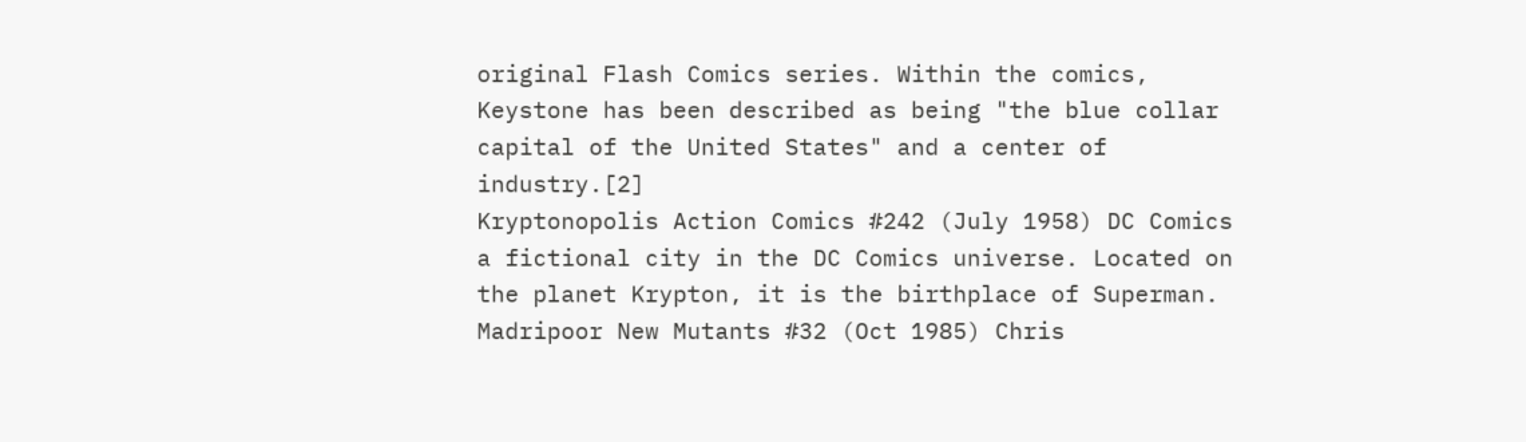original Flash Comics series. Within the comics, Keystone has been described as being "the blue collar capital of the United States" and a center of industry.[2]
Kryptonopolis Action Comics #242 (July 1958) DC Comics a fictional city in the DC Comics universe. Located on the planet Krypton, it is the birthplace of Superman.
Madripoor New Mutants #32 (Oct 1985) Chris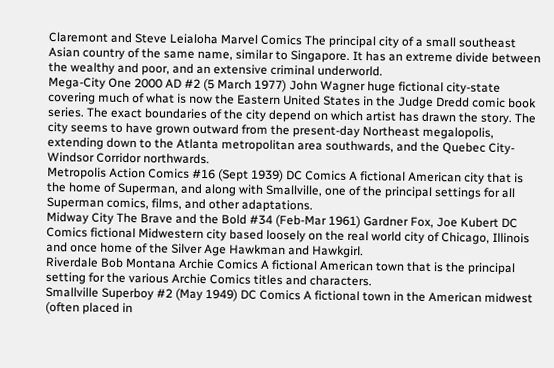Claremont and Steve Leialoha Marvel Comics The principal city of a small southeast Asian country of the same name, similar to Singapore. It has an extreme divide between the wealthy and poor, and an extensive criminal underworld.
Mega-City One 2000 AD #2 (5 March 1977) John Wagner huge fictional city-state covering much of what is now the Eastern United States in the Judge Dredd comic book series. The exact boundaries of the city depend on which artist has drawn the story. The city seems to have grown outward from the present-day Northeast megalopolis, extending down to the Atlanta metropolitan area southwards, and the Quebec City-Windsor Corridor northwards.
Metropolis Action Comics #16 (Sept 1939) DC Comics A fictional American city that is the home of Superman, and along with Smallville, one of the principal settings for all Superman comics, films, and other adaptations.
Midway City The Brave and the Bold #34 (Feb-Mar 1961) Gardner Fox, Joe Kubert DC Comics fictional Midwestern city based loosely on the real world city of Chicago, Illinois and once home of the Silver Age Hawkman and Hawkgirl.
Riverdale Bob Montana Archie Comics A fictional American town that is the principal setting for the various Archie Comics titles and characters.
Smallville Superboy #2 (May 1949) DC Comics A fictional town in the American midwest (often placed in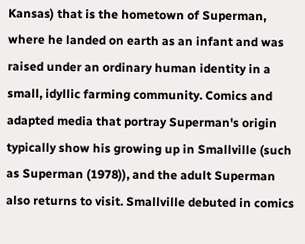Kansas) that is the hometown of Superman, where he landed on earth as an infant and was raised under an ordinary human identity in a small, idyllic farming community. Comics and adapted media that portray Superman's origin typically show his growing up in Smallville (such as Superman (1978)), and the adult Superman also returns to visit. Smallville debuted in comics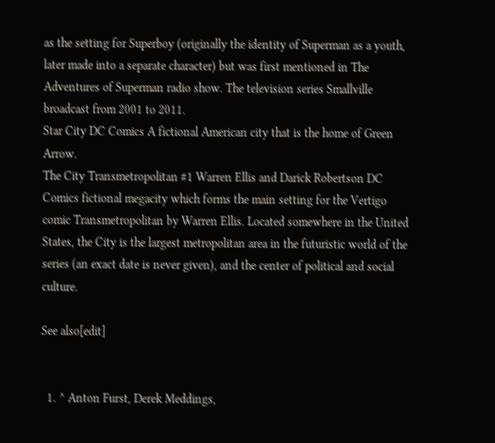as the setting for Superboy (originally the identity of Superman as a youth, later made into a separate character) but was first mentioned in The Adventures of Superman radio show. The television series Smallville broadcast from 2001 to 2011.
Star City DC Comics A fictional American city that is the home of Green Arrow.
The City Transmetropolitan #1 Warren Ellis and Darick Robertson DC Comics fictional megacity which forms the main setting for the Vertigo comic Transmetropolitan by Warren Ellis. Located somewhere in the United States, the City is the largest metropolitan area in the futuristic world of the series (an exact date is never given), and the center of political and social culture.

See also[edit]


  1. ^ Anton Furst, Derek Meddings,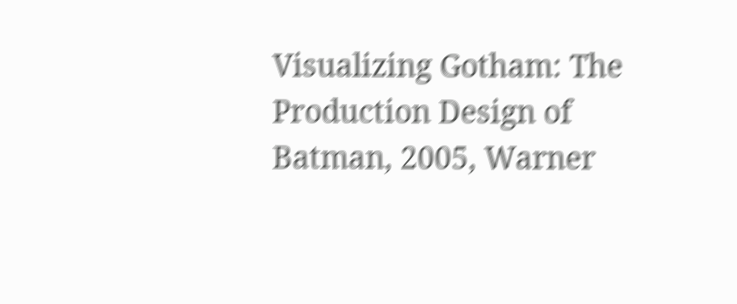Visualizing Gotham: The Production Design of Batman, 2005, Warner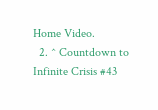Home Video.
  2. ^ Countdown to Infinite Crisis #43